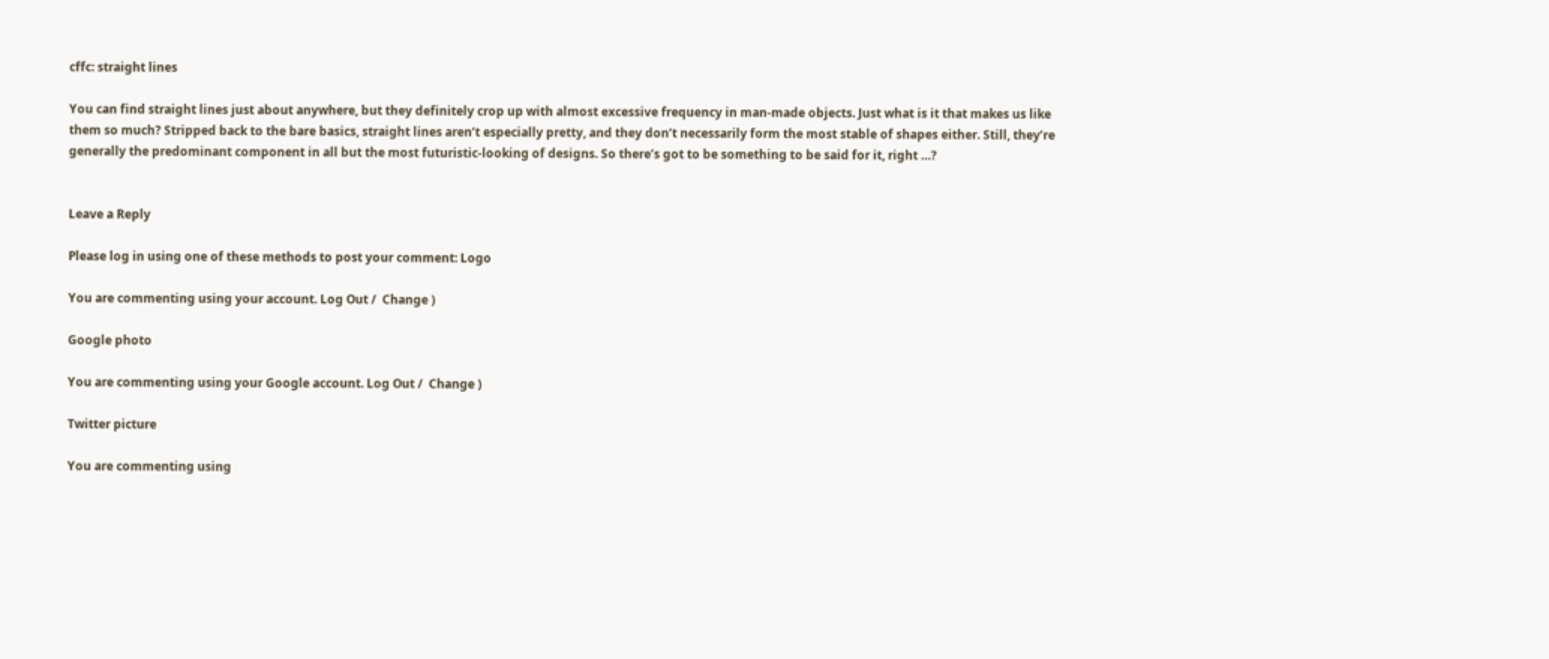cffc: straight lines

You can find straight lines just about anywhere, but they definitely crop up with almost excessive frequency in man-made objects. Just what is it that makes us like them so much? Stripped back to the bare basics, straight lines aren’t especially pretty, and they don’t necessarily form the most stable of shapes either. Still, they’re generally the predominant component in all but the most futuristic-looking of designs. So there’s got to be something to be said for it, right …?


Leave a Reply

Please log in using one of these methods to post your comment: Logo

You are commenting using your account. Log Out /  Change )

Google photo

You are commenting using your Google account. Log Out /  Change )

Twitter picture

You are commenting using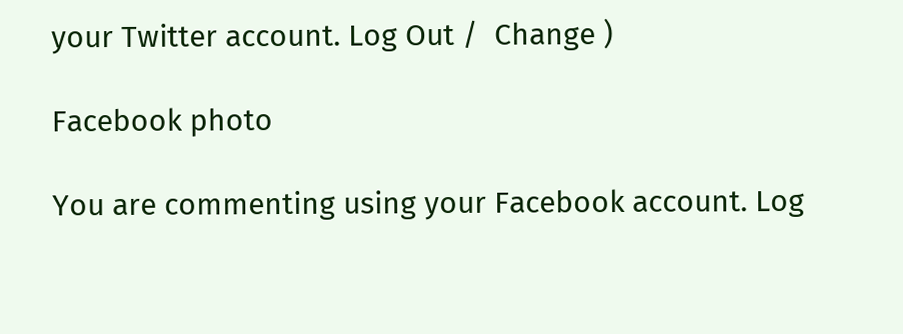your Twitter account. Log Out /  Change )

Facebook photo

You are commenting using your Facebook account. Log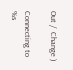Out /  Change )

Connecting to %s